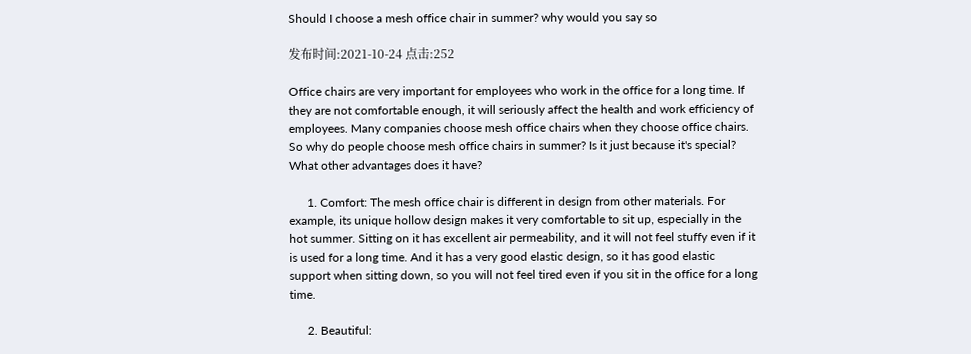Should I choose a mesh office chair in summer? why would you say so

发布时间:2021-10-24 点击:252

Office chairs are very important for employees who work in the office for a long time. If they are not comfortable enough, it will seriously affect the health and work efficiency of employees. Many companies choose mesh office chairs when they choose office chairs. So why do people choose mesh office chairs in summer? Is it just because it's special? What other advantages does it have?

      1. Comfort: The mesh office chair is different in design from other materials. For example, its unique hollow design makes it very comfortable to sit up, especially in the hot summer. Sitting on it has excellent air permeability, and it will not feel stuffy even if it is used for a long time. And it has a very good elastic design, so it has good elastic support when sitting down, so you will not feel tired even if you sit in the office for a long time.

      2. Beautiful: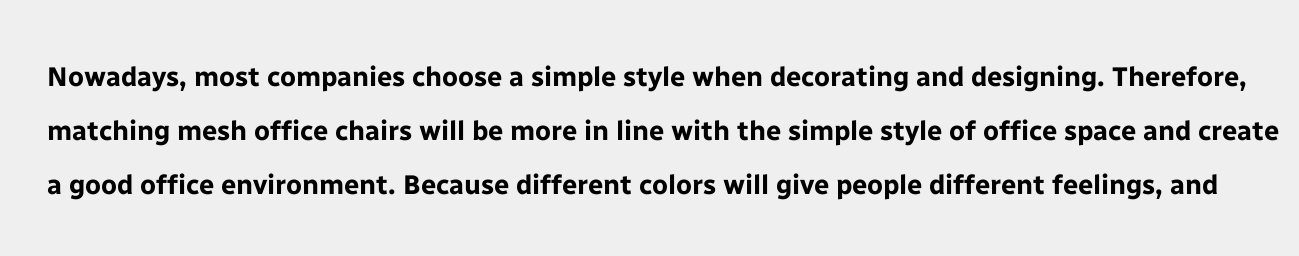Nowadays, most companies choose a simple style when decorating and designing. Therefore, matching mesh office chairs will be more in line with the simple style of office space and create a good office environment. Because different colors will give people different feelings, and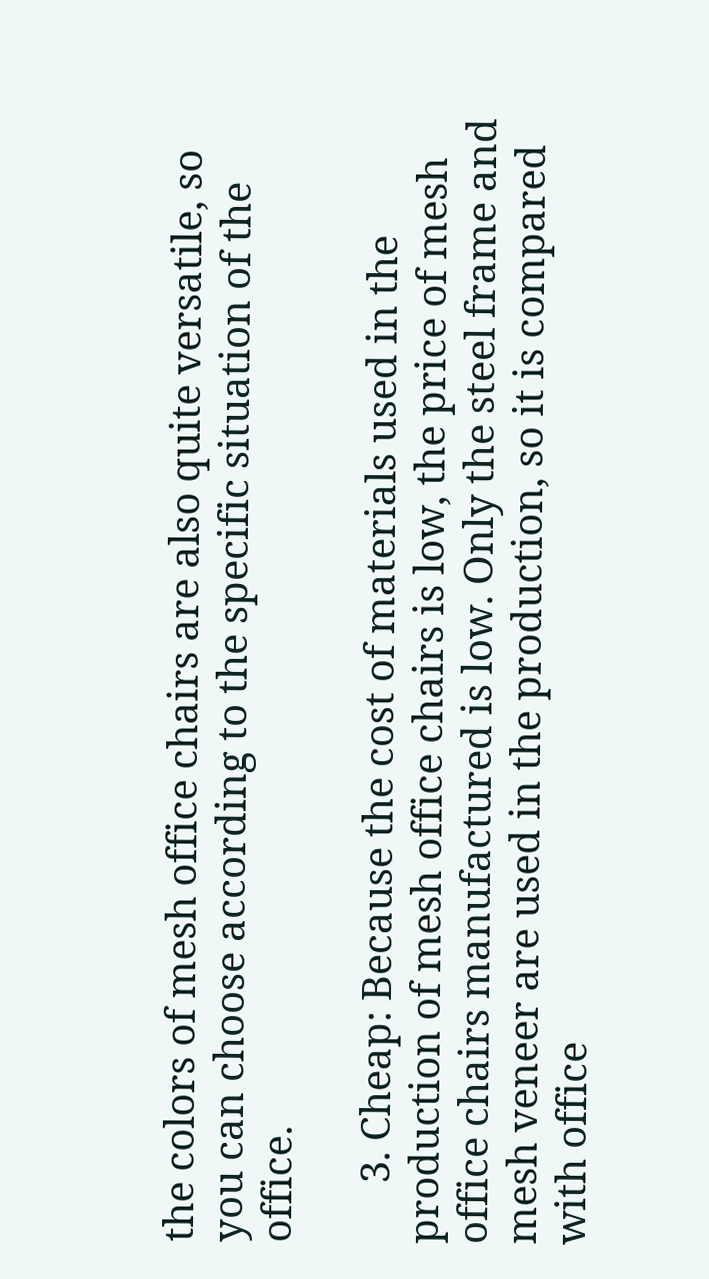the colors of mesh office chairs are also quite versatile, so you can choose according to the specific situation of the office.

      3. Cheap: Because the cost of materials used in the production of mesh office chairs is low, the price of mesh office chairs manufactured is low. Only the steel frame and mesh veneer are used in the production, so it is compared with office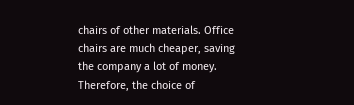chairs of other materials. Office chairs are much cheaper, saving the company a lot of money. Therefore, the choice of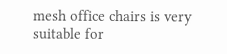mesh office chairs is very suitable for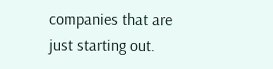companies that are just starting out.